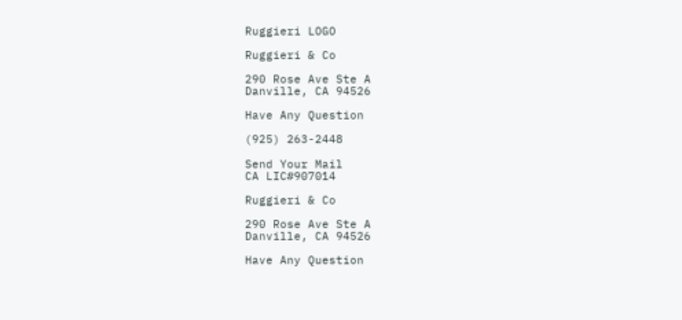Ruggieri LOGO

Ruggieri & Co

290 Rose Ave Ste A
Danville, CA 94526

Have Any Question

(925) 263-2448

Send Your Mail
CA LIC#907014

Ruggieri & Co

290 Rose Ave Ste A
Danville, CA 94526

Have Any Question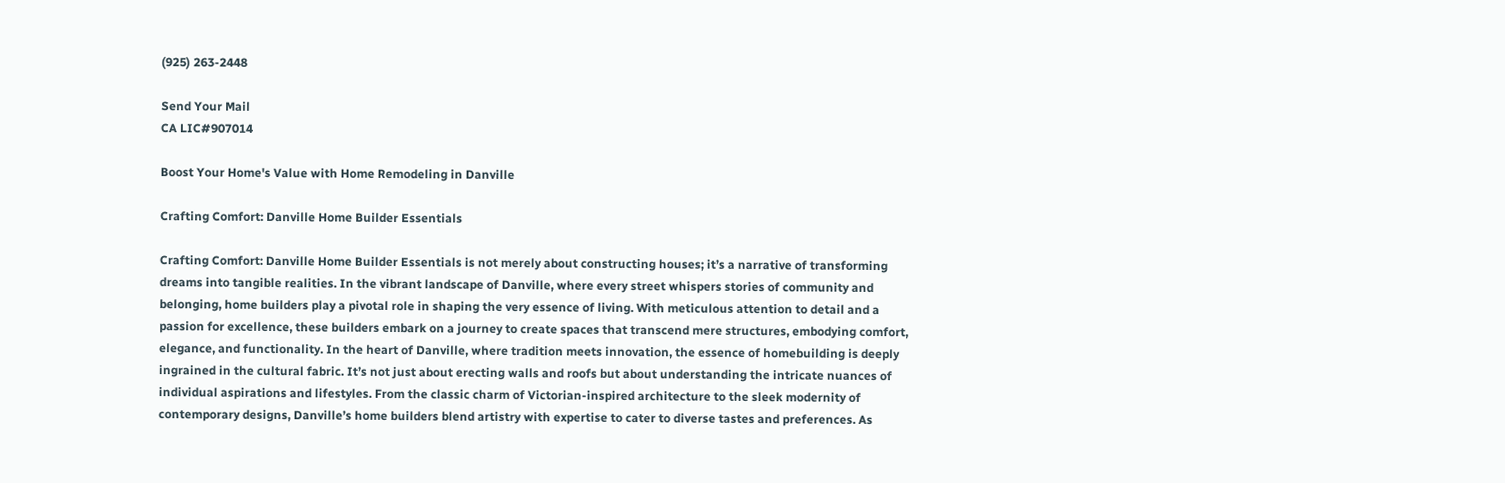(925) 263-2448

Send Your Mail
CA LIC#907014

Boost Your Home's Value with Home Remodeling in Danville

Crafting Comfort: Danville Home Builder Essentials

Crafting Comfort: Danville Home Builder Essentials is not merely about constructing houses; it’s a narrative of transforming dreams into tangible realities. In the vibrant landscape of Danville, where every street whispers stories of community and belonging, home builders play a pivotal role in shaping the very essence of living. With meticulous attention to detail and a passion for excellence, these builders embark on a journey to create spaces that transcend mere structures, embodying comfort, elegance, and functionality. In the heart of Danville, where tradition meets innovation, the essence of homebuilding is deeply ingrained in the cultural fabric. It’s not just about erecting walls and roofs but about understanding the intricate nuances of individual aspirations and lifestyles. From the classic charm of Victorian-inspired architecture to the sleek modernity of contemporary designs, Danville’s home builders blend artistry with expertise to cater to diverse tastes and preferences. As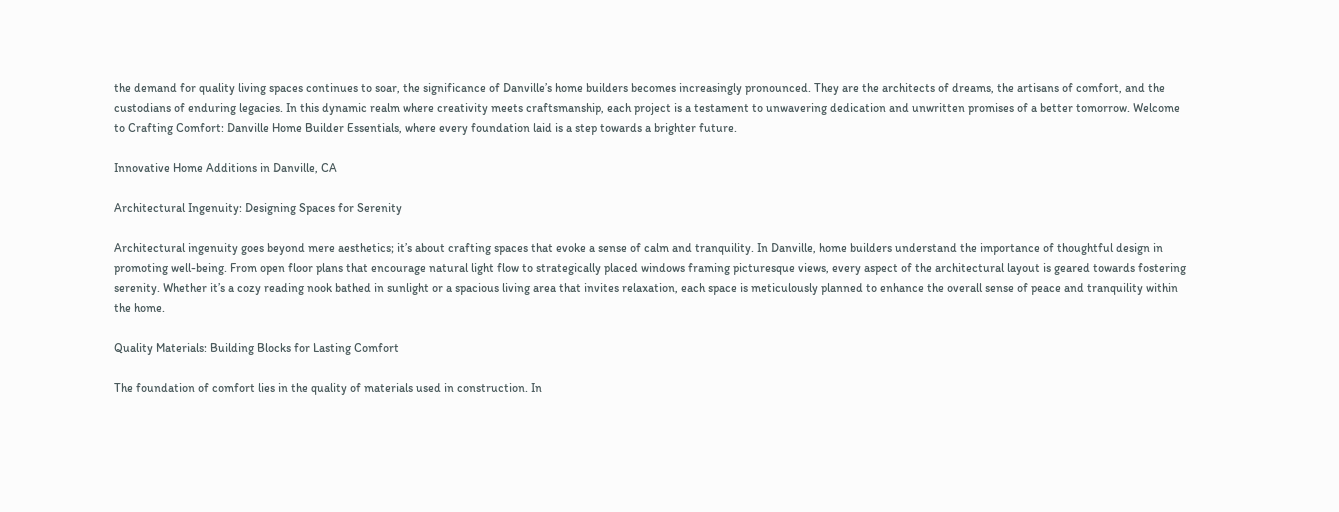the demand for quality living spaces continues to soar, the significance of Danville’s home builders becomes increasingly pronounced. They are the architects of dreams, the artisans of comfort, and the custodians of enduring legacies. In this dynamic realm where creativity meets craftsmanship, each project is a testament to unwavering dedication and unwritten promises of a better tomorrow. Welcome to Crafting Comfort: Danville Home Builder Essentials, where every foundation laid is a step towards a brighter future.

Innovative Home Additions in Danville, CA

Architectural Ingenuity: Designing Spaces for Serenity

Architectural ingenuity goes beyond mere aesthetics; it’s about crafting spaces that evoke a sense of calm and tranquility. In Danville, home builders understand the importance of thoughtful design in promoting well-being. From open floor plans that encourage natural light flow to strategically placed windows framing picturesque views, every aspect of the architectural layout is geared towards fostering serenity. Whether it’s a cozy reading nook bathed in sunlight or a spacious living area that invites relaxation, each space is meticulously planned to enhance the overall sense of peace and tranquility within the home.

Quality Materials: Building Blocks for Lasting Comfort

The foundation of comfort lies in the quality of materials used in construction. In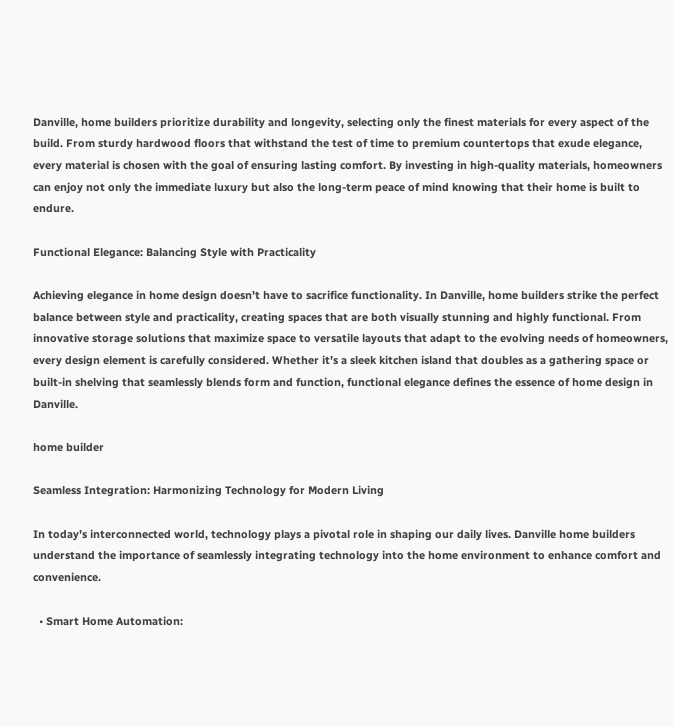Danville, home builders prioritize durability and longevity, selecting only the finest materials for every aspect of the build. From sturdy hardwood floors that withstand the test of time to premium countertops that exude elegance, every material is chosen with the goal of ensuring lasting comfort. By investing in high-quality materials, homeowners can enjoy not only the immediate luxury but also the long-term peace of mind knowing that their home is built to endure.

Functional Elegance: Balancing Style with Practicality

Achieving elegance in home design doesn’t have to sacrifice functionality. In Danville, home builders strike the perfect balance between style and practicality, creating spaces that are both visually stunning and highly functional. From innovative storage solutions that maximize space to versatile layouts that adapt to the evolving needs of homeowners, every design element is carefully considered. Whether it’s a sleek kitchen island that doubles as a gathering space or built-in shelving that seamlessly blends form and function, functional elegance defines the essence of home design in Danville.

home builder

Seamless Integration: Harmonizing Technology for Modern Living

In today’s interconnected world, technology plays a pivotal role in shaping our daily lives. Danville home builders understand the importance of seamlessly integrating technology into the home environment to enhance comfort and convenience.

  • Smart Home Automation: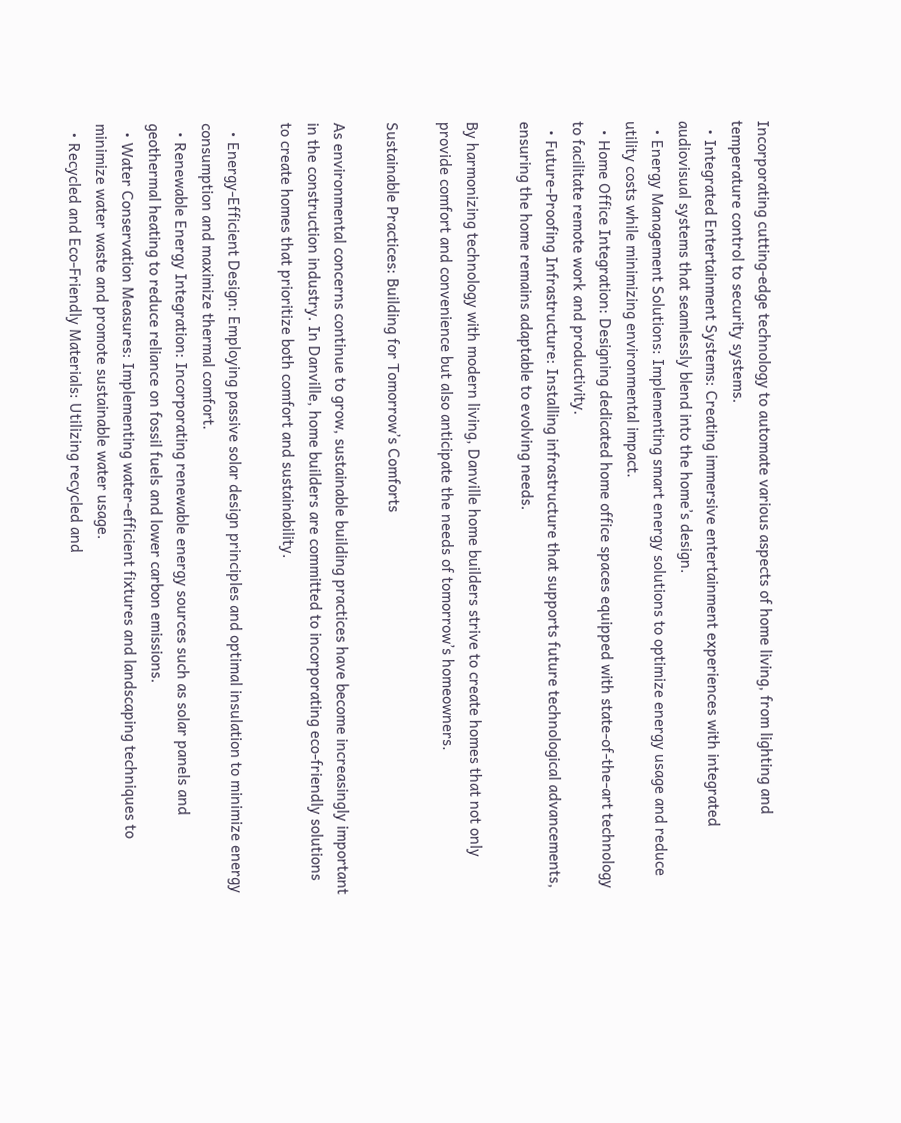Incorporating cutting-edge technology to automate various aspects of home living, from lighting and temperature control to security systems.
  • Integrated Entertainment Systems: Creating immersive entertainment experiences with integrated audiovisual systems that seamlessly blend into the home’s design.
  • Energy Management Solutions: Implementing smart energy solutions to optimize energy usage and reduce utility costs while minimizing environmental impact.
  • Home Office Integration: Designing dedicated home office spaces equipped with state-of-the-art technology to facilitate remote work and productivity.
  • Future-Proofing Infrastructure: Installing infrastructure that supports future technological advancements, ensuring the home remains adaptable to evolving needs.

By harmonizing technology with modern living, Danville home builders strive to create homes that not only provide comfort and convenience but also anticipate the needs of tomorrow’s homeowners.

Sustainable Practices: Building for Tomorrow’s Comforts

As environmental concerns continue to grow, sustainable building practices have become increasingly important in the construction industry. In Danville, home builders are committed to incorporating eco-friendly solutions to create homes that prioritize both comfort and sustainability.

  • Energy-Efficient Design: Employing passive solar design principles and optimal insulation to minimize energy consumption and maximize thermal comfort.
  • Renewable Energy Integration: Incorporating renewable energy sources such as solar panels and geothermal heating to reduce reliance on fossil fuels and lower carbon emissions.
  • Water Conservation Measures: Implementing water-efficient fixtures and landscaping techniques to minimize water waste and promote sustainable water usage.
  • Recycled and Eco-Friendly Materials: Utilizing recycled and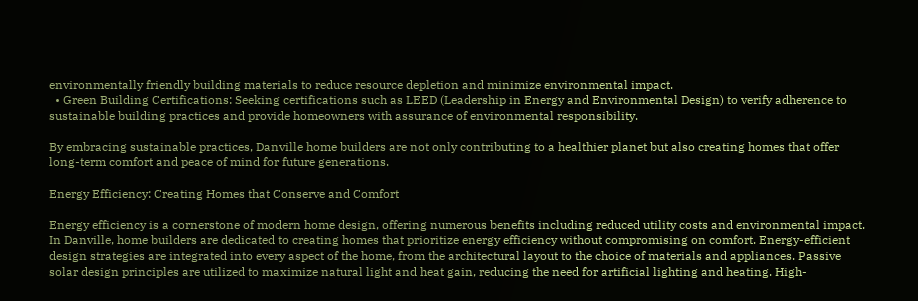environmentally friendly building materials to reduce resource depletion and minimize environmental impact.
  • Green Building Certifications: Seeking certifications such as LEED (Leadership in Energy and Environmental Design) to verify adherence to sustainable building practices and provide homeowners with assurance of environmental responsibility.

By embracing sustainable practices, Danville home builders are not only contributing to a healthier planet but also creating homes that offer long-term comfort and peace of mind for future generations.

Energy Efficiency: Creating Homes that Conserve and Comfort

Energy efficiency is a cornerstone of modern home design, offering numerous benefits including reduced utility costs and environmental impact. In Danville, home builders are dedicated to creating homes that prioritize energy efficiency without compromising on comfort. Energy-efficient design strategies are integrated into every aspect of the home, from the architectural layout to the choice of materials and appliances. Passive solar design principles are utilized to maximize natural light and heat gain, reducing the need for artificial lighting and heating. High-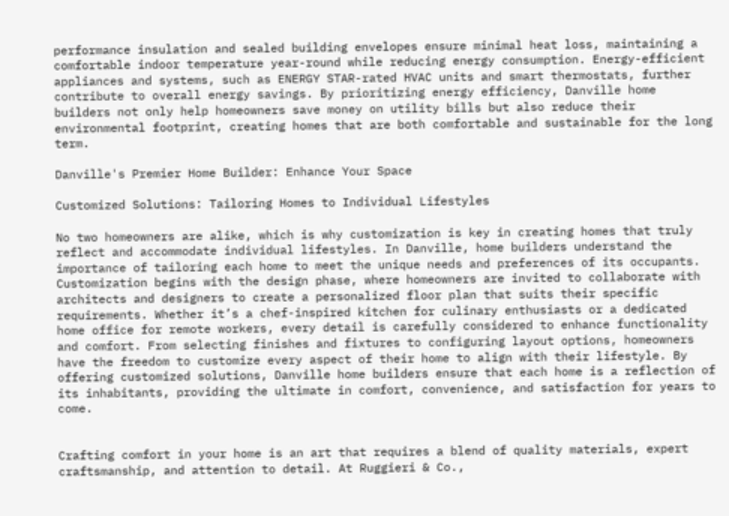performance insulation and sealed building envelopes ensure minimal heat loss, maintaining a comfortable indoor temperature year-round while reducing energy consumption. Energy-efficient appliances and systems, such as ENERGY STAR-rated HVAC units and smart thermostats, further contribute to overall energy savings. By prioritizing energy efficiency, Danville home builders not only help homeowners save money on utility bills but also reduce their environmental footprint, creating homes that are both comfortable and sustainable for the long term.

Danville's Premier Home Builder: Enhance Your Space

Customized Solutions: Tailoring Homes to Individual Lifestyles

No two homeowners are alike, which is why customization is key in creating homes that truly reflect and accommodate individual lifestyles. In Danville, home builders understand the importance of tailoring each home to meet the unique needs and preferences of its occupants. Customization begins with the design phase, where homeowners are invited to collaborate with architects and designers to create a personalized floor plan that suits their specific requirements. Whether it’s a chef-inspired kitchen for culinary enthusiasts or a dedicated home office for remote workers, every detail is carefully considered to enhance functionality and comfort. From selecting finishes and fixtures to configuring layout options, homeowners have the freedom to customize every aspect of their home to align with their lifestyle. By offering customized solutions, Danville home builders ensure that each home is a reflection of its inhabitants, providing the ultimate in comfort, convenience, and satisfaction for years to come.


Crafting comfort in your home is an art that requires a blend of quality materials, expert craftsmanship, and attention to detail. At Ruggieri & Co.,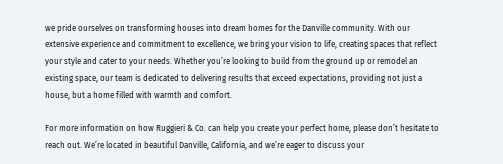we pride ourselves on transforming houses into dream homes for the Danville community. With our extensive experience and commitment to excellence, we bring your vision to life, creating spaces that reflect your style and cater to your needs. Whether you’re looking to build from the ground up or remodel an existing space, our team is dedicated to delivering results that exceed expectations, providing not just a house, but a home filled with warmth and comfort.

For more information on how Ruggieri & Co. can help you create your perfect home, please don’t hesitate to reach out. We’re located in beautiful Danville, California, and we’re eager to discuss your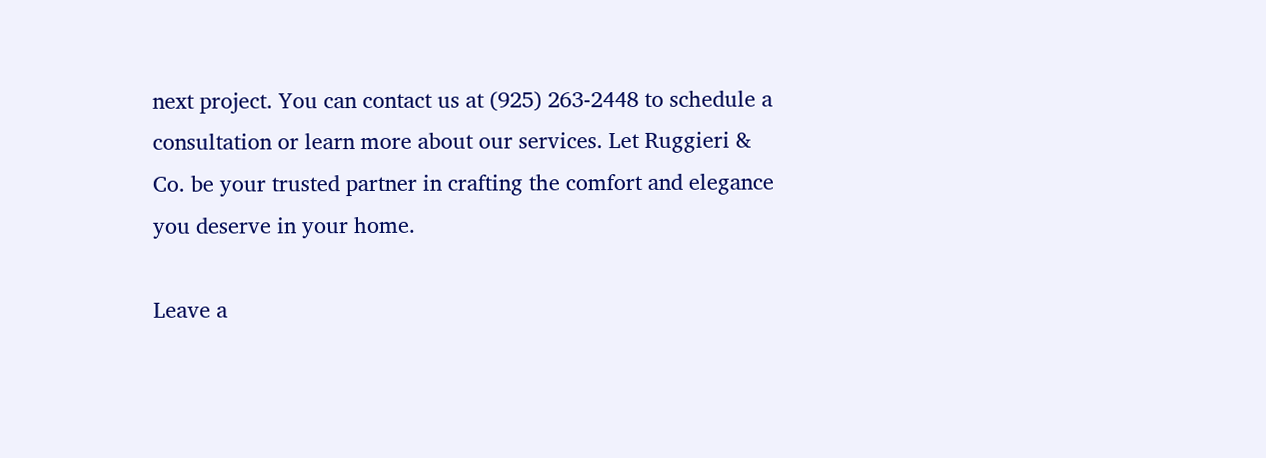next project. You can contact us at (925) 263-2448 to schedule a consultation or learn more about our services. Let Ruggieri & Co. be your trusted partner in crafting the comfort and elegance you deserve in your home.

Leave a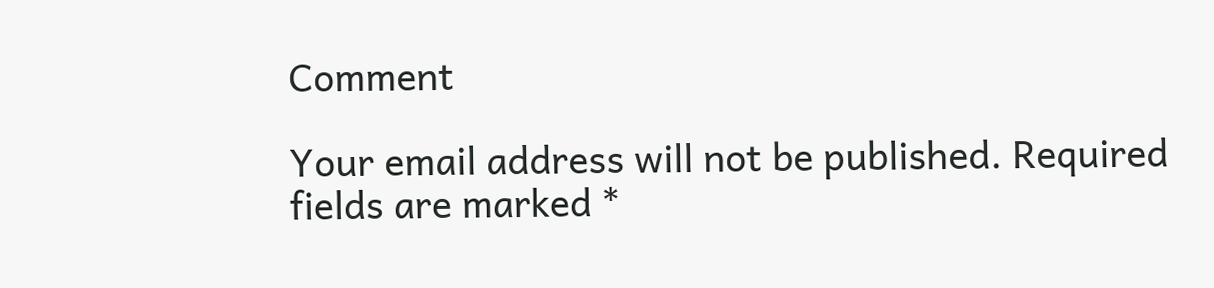Comment

Your email address will not be published. Required fields are marked *